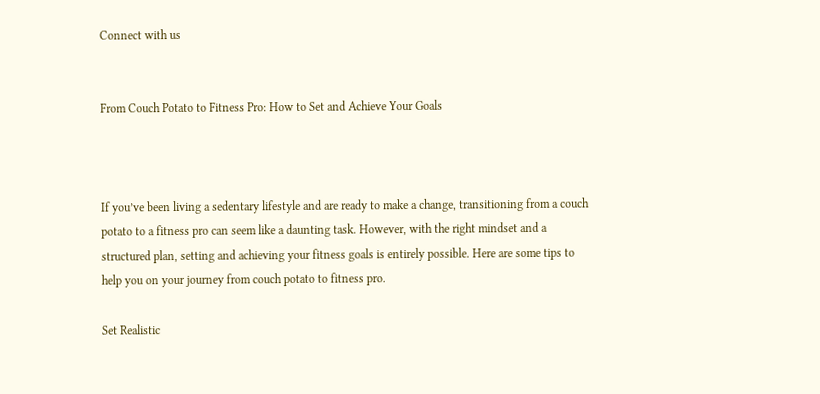Connect with us


From Couch Potato to Fitness Pro: How to Set and Achieve Your Goals



If you’ve been living a sedentary lifestyle and are ready to make a change, transitioning from a couch potato to a fitness pro can seem like a daunting task. However, with the right mindset and a structured plan, setting and achieving your fitness goals is entirely possible. Here are some tips to help you on your journey from couch potato to fitness pro.

Set Realistic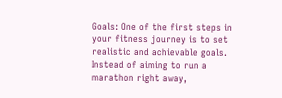Goals: One of the first steps in your fitness journey is to set realistic and achievable goals. Instead of aiming to run a marathon right away,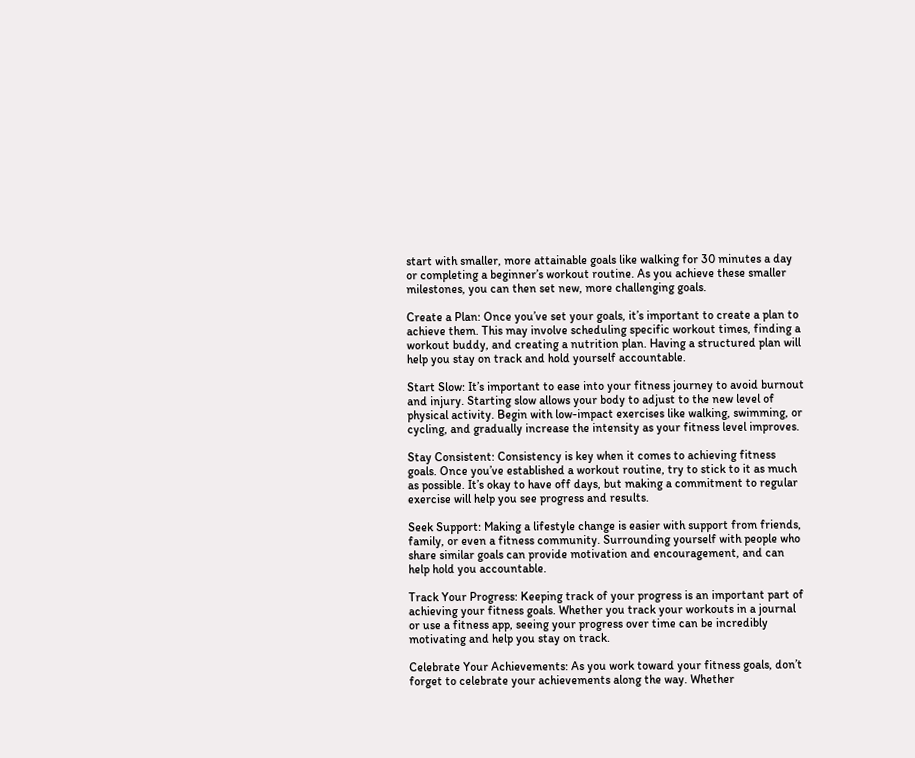start with smaller, more attainable goals like walking for 30 minutes a day or completing a beginner’s workout routine. As you achieve these smaller milestones, you can then set new, more challenging goals.

Create a Plan: Once you’ve set your goals, it’s important to create a plan to achieve them. This may involve scheduling specific workout times, finding a workout buddy, and creating a nutrition plan. Having a structured plan will help you stay on track and hold yourself accountable.

Start Slow: It’s important to ease into your fitness journey to avoid burnout and injury. Starting slow allows your body to adjust to the new level of physical activity. Begin with low-impact exercises like walking, swimming, or cycling, and gradually increase the intensity as your fitness level improves.

Stay Consistent: Consistency is key when it comes to achieving fitness goals. Once you’ve established a workout routine, try to stick to it as much as possible. It’s okay to have off days, but making a commitment to regular exercise will help you see progress and results.

Seek Support: Making a lifestyle change is easier with support from friends, family, or even a fitness community. Surrounding yourself with people who share similar goals can provide motivation and encouragement, and can help hold you accountable.

Track Your Progress: Keeping track of your progress is an important part of achieving your fitness goals. Whether you track your workouts in a journal or use a fitness app, seeing your progress over time can be incredibly motivating and help you stay on track.

Celebrate Your Achievements: As you work toward your fitness goals, don’t forget to celebrate your achievements along the way. Whether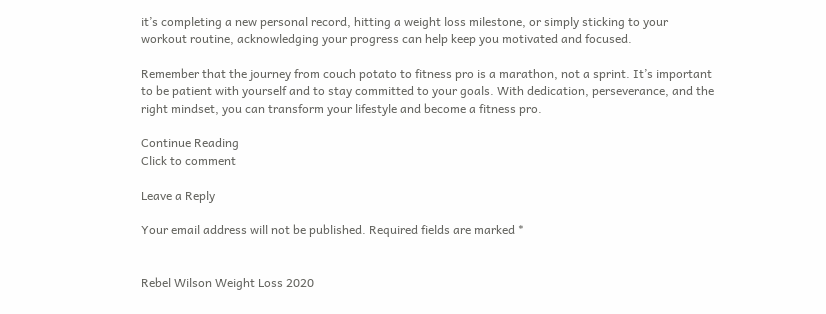it’s completing a new personal record, hitting a weight loss milestone, or simply sticking to your workout routine, acknowledging your progress can help keep you motivated and focused.

Remember that the journey from couch potato to fitness pro is a marathon, not a sprint. It’s important to be patient with yourself and to stay committed to your goals. With dedication, perseverance, and the right mindset, you can transform your lifestyle and become a fitness pro.

Continue Reading
Click to comment

Leave a Reply

Your email address will not be published. Required fields are marked *


Rebel Wilson Weight Loss 2020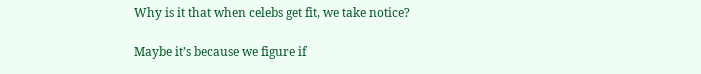Why is it that when celebs get fit, we take notice?

Maybe it’s because we figure if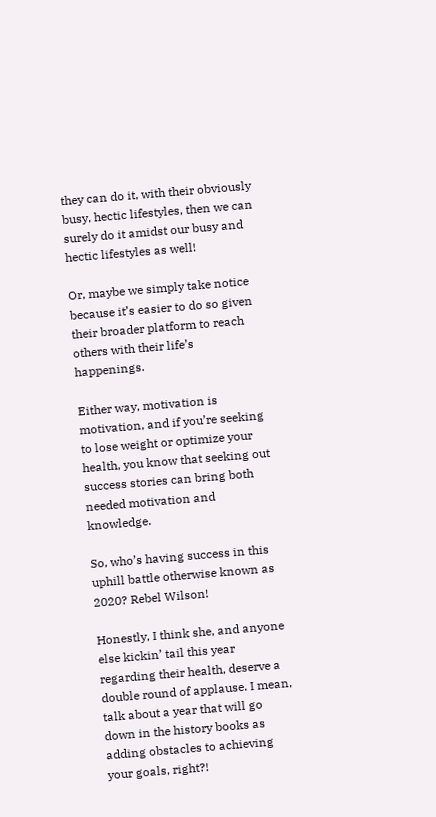they can do it, with their obviously busy, hectic lifestyles, then we can surely do it amidst our busy and hectic lifestyles as well!

Or, maybe we simply take notice because it’s easier to do so given their broader platform to reach others with their life’s happenings.

Either way, motivation is motivation, and if you’re seeking to lose weight or optimize your health, you know that seeking out success stories can bring both needed motivation and knowledge.

So, who’s having success in this uphill battle otherwise known as 2020? Rebel Wilson!

Honestly, I think she, and anyone else kickin’ tail this year regarding their health, deserve a double round of applause. I mean, talk about a year that will go down in the history books as adding obstacles to achieving your goals, right?!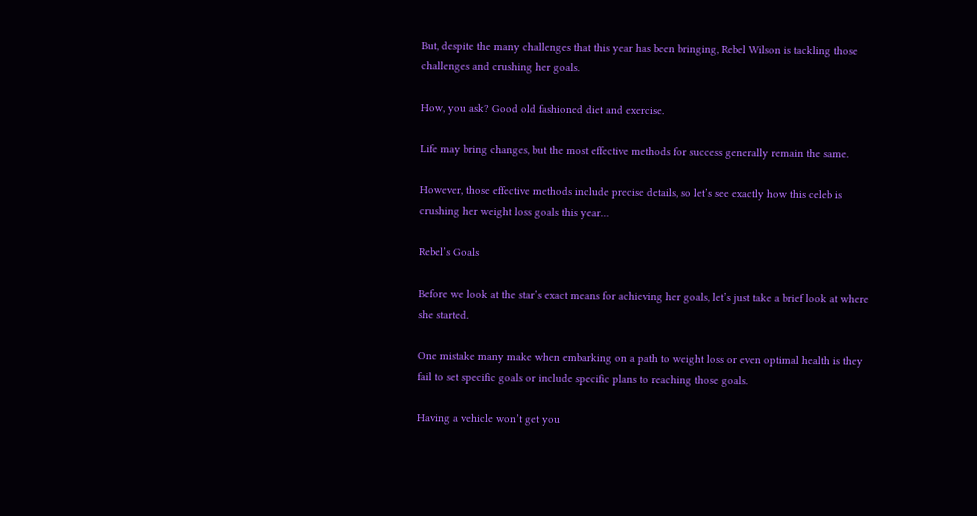But, despite the many challenges that this year has been bringing, Rebel Wilson is tackling those challenges and crushing her goals.

How, you ask? Good old fashioned diet and exercise.

Life may bring changes, but the most effective methods for success generally remain the same.

However, those effective methods include precise details, so let’s see exactly how this celeb is crushing her weight loss goals this year…

Rebel’s Goals

Before we look at the star’s exact means for achieving her goals, let’s just take a brief look at where she started.

One mistake many make when embarking on a path to weight loss or even optimal health is they fail to set specific goals or include specific plans to reaching those goals.

Having a vehicle won’t get you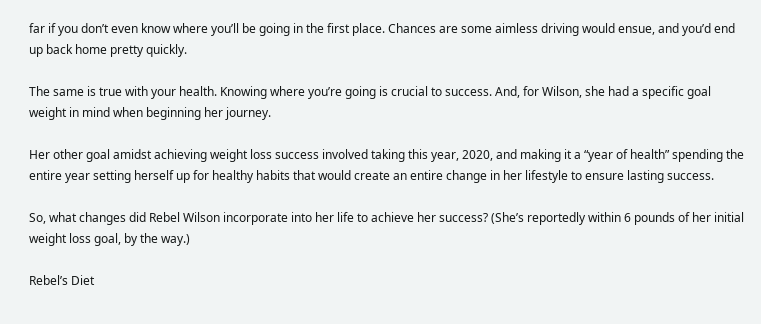far if you don’t even know where you’ll be going in the first place. Chances are some aimless driving would ensue, and you’d end up back home pretty quickly.

The same is true with your health. Knowing where you’re going is crucial to success. And, for Wilson, she had a specific goal weight in mind when beginning her journey.

Her other goal amidst achieving weight loss success involved taking this year, 2020, and making it a “year of health” spending the entire year setting herself up for healthy habits that would create an entire change in her lifestyle to ensure lasting success.

So, what changes did Rebel Wilson incorporate into her life to achieve her success? (She’s reportedly within 6 pounds of her initial weight loss goal, by the way.)

Rebel’s Diet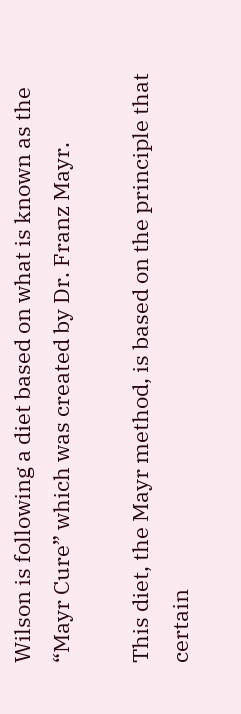Wilson is following a diet based on what is known as the “Mayr Cure” which was created by Dr. Franz Mayr.

This diet, the Mayr method, is based on the principle that certain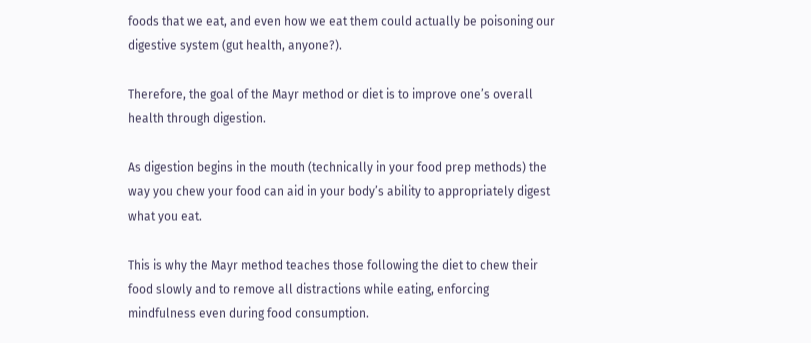foods that we eat, and even how we eat them could actually be poisoning our digestive system (gut health, anyone?).

Therefore, the goal of the Mayr method or diet is to improve one’s overall health through digestion.

As digestion begins in the mouth (technically in your food prep methods) the way you chew your food can aid in your body’s ability to appropriately digest what you eat.

This is why the Mayr method teaches those following the diet to chew their food slowly and to remove all distractions while eating, enforcing mindfulness even during food consumption.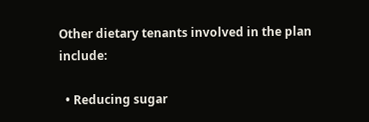Other dietary tenants involved in the plan include:

  • Reducing sugar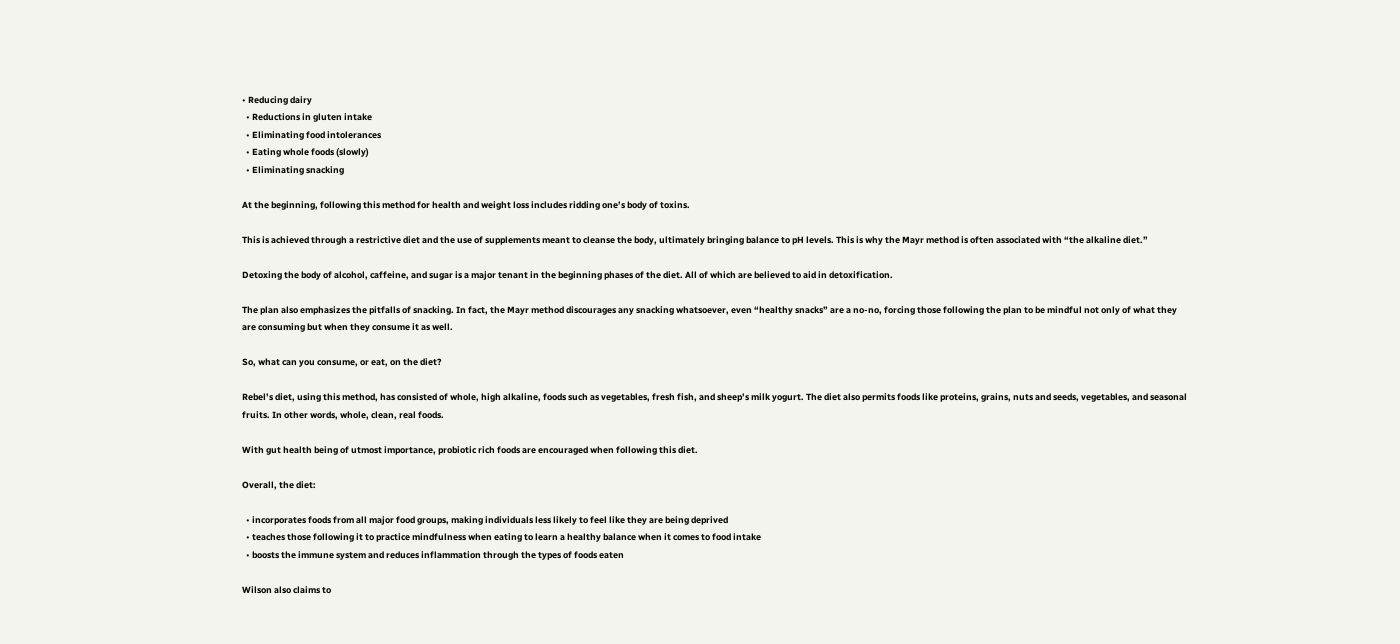• Reducing dairy
  • Reductions in gluten intake
  • Eliminating food intolerances
  • Eating whole foods (slowly)
  • Eliminating snacking

At the beginning, following this method for health and weight loss includes ridding one’s body of toxins.

This is achieved through a restrictive diet and the use of supplements meant to cleanse the body, ultimately bringing balance to pH levels. This is why the Mayr method is often associated with “the alkaline diet.”

Detoxing the body of alcohol, caffeine, and sugar is a major tenant in the beginning phases of the diet. All of which are believed to aid in detoxification.

The plan also emphasizes the pitfalls of snacking. In fact, the Mayr method discourages any snacking whatsoever, even “healthy snacks” are a no-no, forcing those following the plan to be mindful not only of what they are consuming but when they consume it as well.

So, what can you consume, or eat, on the diet?

Rebel’s diet, using this method, has consisted of whole, high alkaline, foods such as vegetables, fresh fish, and sheep’s milk yogurt. The diet also permits foods like proteins, grains, nuts and seeds, vegetables, and seasonal fruits. In other words, whole, clean, real foods.

With gut health being of utmost importance, probiotic rich foods are encouraged when following this diet.

Overall, the diet:

  • incorporates foods from all major food groups, making individuals less likely to feel like they are being deprived
  • teaches those following it to practice mindfulness when eating to learn a healthy balance when it comes to food intake
  • boosts the immune system and reduces inflammation through the types of foods eaten

Wilson also claims to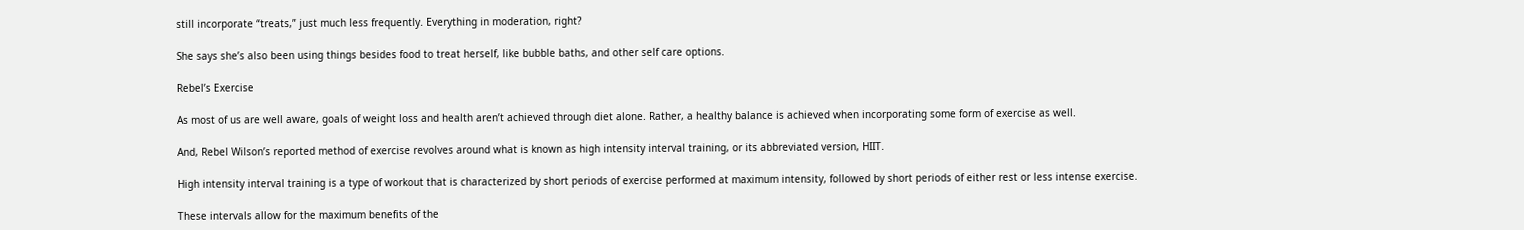still incorporate “treats,” just much less frequently. Everything in moderation, right?

She says she’s also been using things besides food to treat herself, like bubble baths, and other self care options.

Rebel’s Exercise

As most of us are well aware, goals of weight loss and health aren’t achieved through diet alone. Rather, a healthy balance is achieved when incorporating some form of exercise as well.

And, Rebel Wilson’s reported method of exercise revolves around what is known as high intensity interval training, or its abbreviated version, HIIT.

High intensity interval training is a type of workout that is characterized by short periods of exercise performed at maximum intensity, followed by short periods of either rest or less intense exercise.

These intervals allow for the maximum benefits of the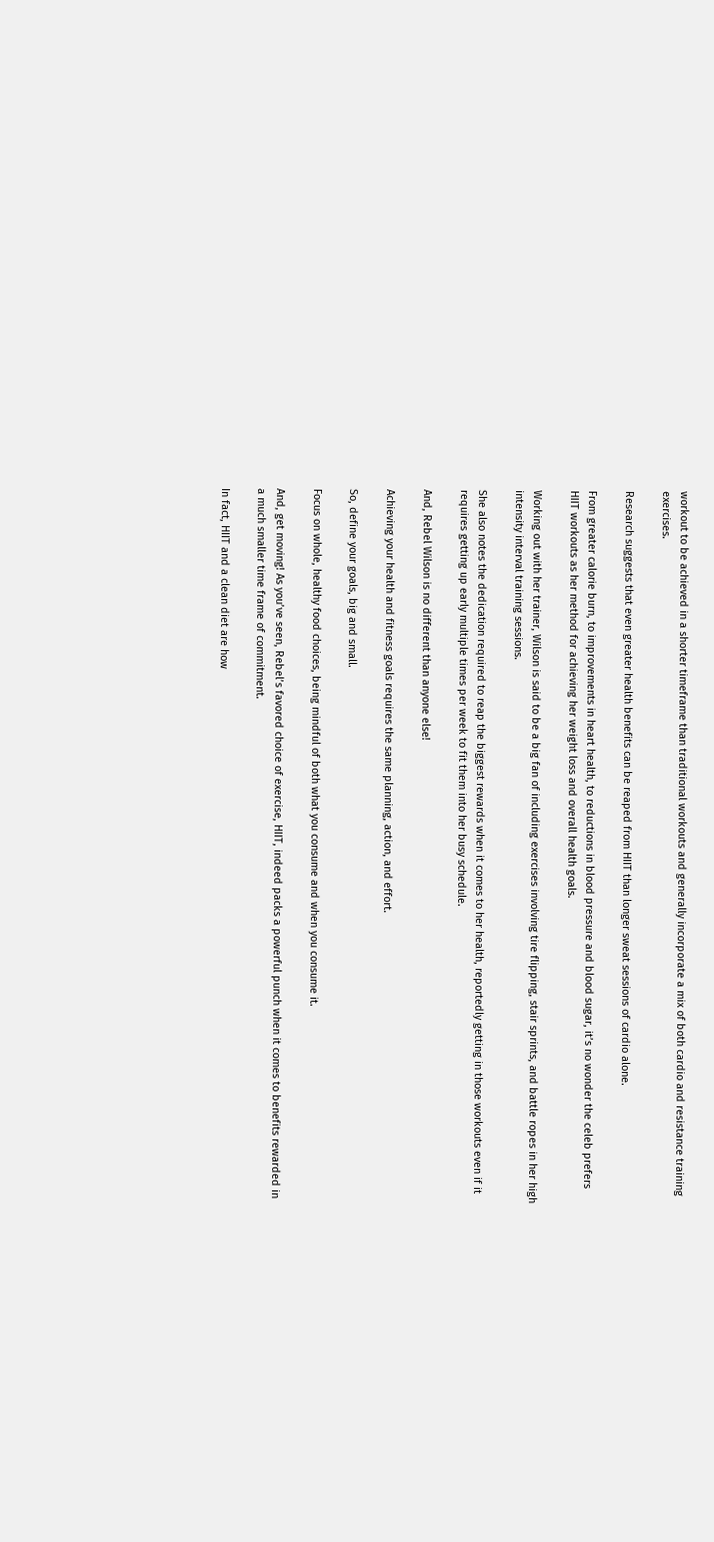workout to be achieved in a shorter timeframe than traditional workouts and generally incorporate a mix of both cardio and resistance training exercises.

Research suggests that even greater health benefits can be reaped from HIIT than longer sweat sessions of cardio alone.

From greater calorie burn, to improvements in heart health, to reductions in blood pressure and blood sugar, it’s no wonder the celeb prefers HIIT workouts as her method for achieving her weight loss and overall health goals.

Working out with her trainer, Wilson is said to be a big fan of including exercises involving tire flipping, stair sprints, and battle ropes in her high intensity interval training sessions.

She also notes the dedication required to reap the biggest rewards when it comes to her health, reportedly getting in those workouts even if it requires getting up early multiple times per week to fit them into her busy schedule.

And, Rebel Wilson is no different than anyone else!

Achieving your health and fitness goals requires the same planning, action, and effort.

So, define your goals, big and small.

Focus on whole, healthy food choices, being mindful of both what you consume and when you consume it.

And, get moving! As you’ve seen, Rebel’s favored choice of exercise, HIIT, indeed packs a powerful punch when it comes to benefits rewarded in a much smaller time frame of commitment.

In fact, HIIT and a clean diet are how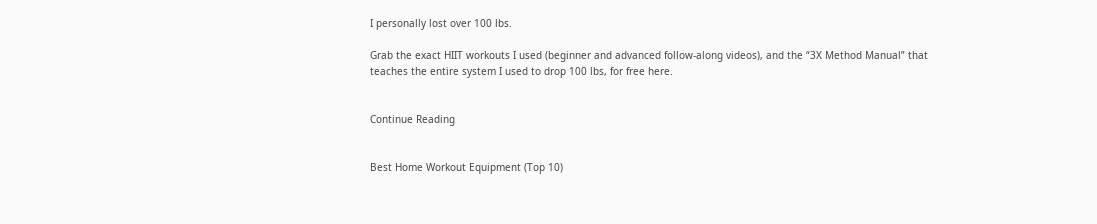I personally lost over 100 lbs.

Grab the exact HIIT workouts I used (beginner and advanced follow-along videos), and the “3X Method Manual” that teaches the entire system I used to drop 100 lbs, for free here.


Continue Reading


Best Home Workout Equipment (Top 10)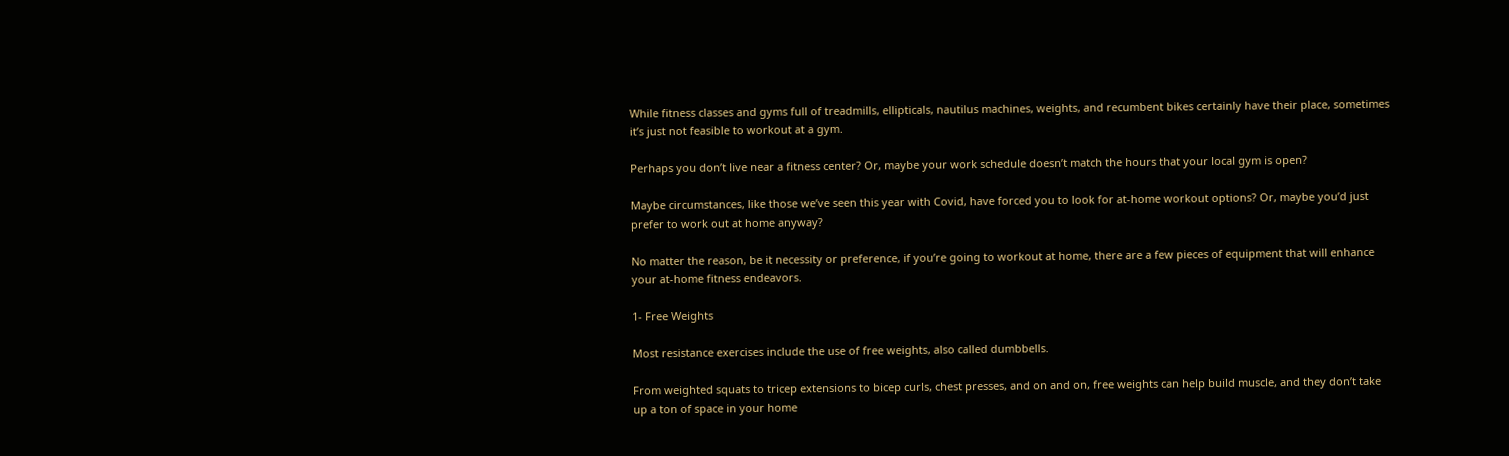While fitness classes and gyms full of treadmills, ellipticals, nautilus machines, weights, and recumbent bikes certainly have their place, sometimes it’s just not feasible to workout at a gym.

Perhaps you don’t live near a fitness center? Or, maybe your work schedule doesn’t match the hours that your local gym is open?

Maybe circumstances, like those we’ve seen this year with Covid, have forced you to look for at-home workout options? Or, maybe you’d just prefer to work out at home anyway?

No matter the reason, be it necessity or preference, if you’re going to workout at home, there are a few pieces of equipment that will enhance your at-home fitness endeavors.

1- Free Weights

Most resistance exercises include the use of free weights, also called dumbbells.

From weighted squats to tricep extensions to bicep curls, chest presses, and on and on, free weights can help build muscle, and they don’t take up a ton of space in your home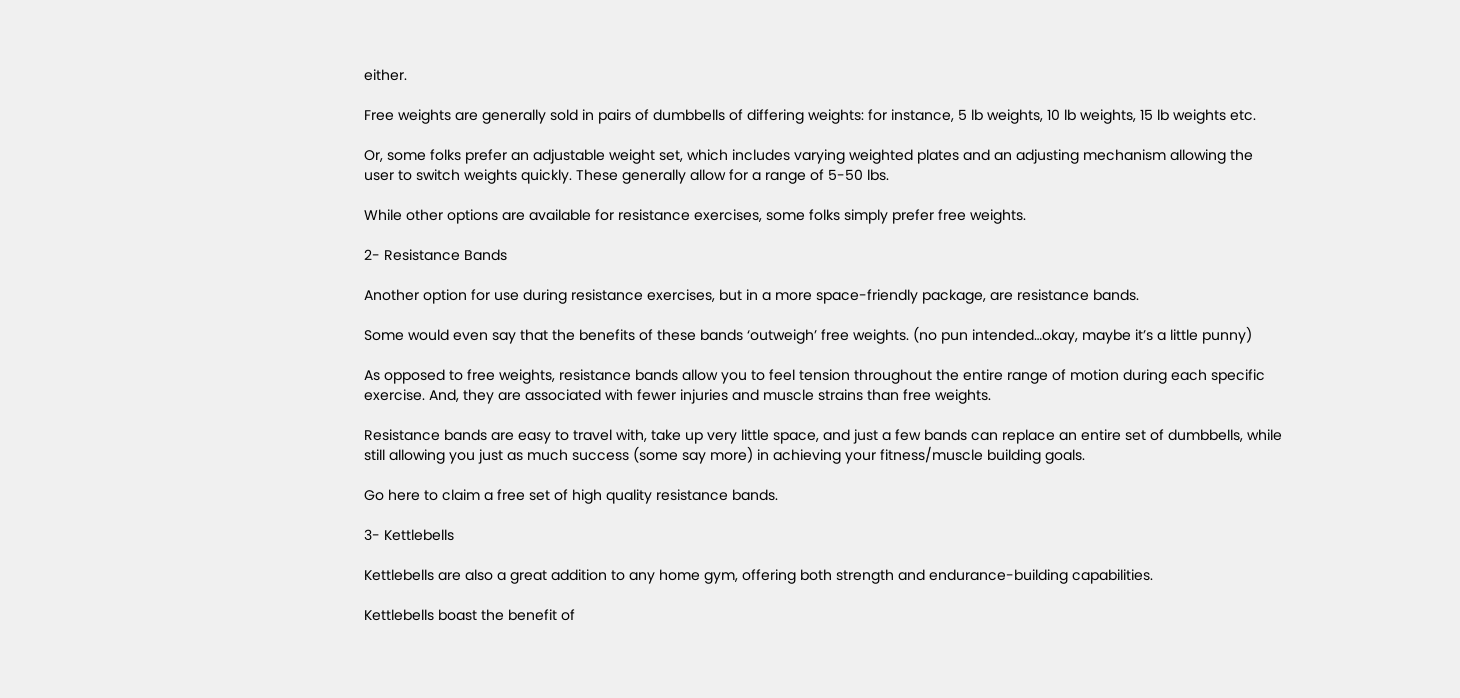either.

Free weights are generally sold in pairs of dumbbells of differing weights: for instance, 5 lb weights, 10 lb weights, 15 lb weights etc.

Or, some folks prefer an adjustable weight set, which includes varying weighted plates and an adjusting mechanism allowing the user to switch weights quickly. These generally allow for a range of 5-50 lbs.

While other options are available for resistance exercises, some folks simply prefer free weights.

2- Resistance Bands

Another option for use during resistance exercises, but in a more space-friendly package, are resistance bands.

Some would even say that the benefits of these bands ‘outweigh’ free weights. (no pun intended…okay, maybe it’s a little punny)

As opposed to free weights, resistance bands allow you to feel tension throughout the entire range of motion during each specific exercise. And, they are associated with fewer injuries and muscle strains than free weights.

Resistance bands are easy to travel with, take up very little space, and just a few bands can replace an entire set of dumbbells, while still allowing you just as much success (some say more) in achieving your fitness/muscle building goals.

Go here to claim a free set of high quality resistance bands.

3- Kettlebells

Kettlebells are also a great addition to any home gym, offering both strength and endurance-building capabilities.

Kettlebells boast the benefit of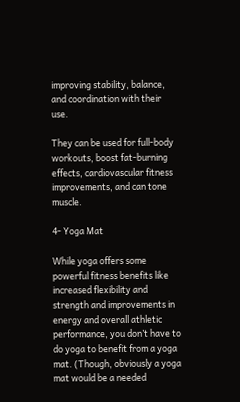improving stability, balance, and coordination with their use.

They can be used for full-body workouts, boost fat-burning effects, cardiovascular fitness improvements, and can tone muscle.

4- Yoga Mat

While yoga offers some powerful fitness benefits like increased flexibility and strength and improvements in energy and overall athletic performance, you don’t have to do yoga to benefit from a yoga mat. (Though, obviously a yoga mat would be a needed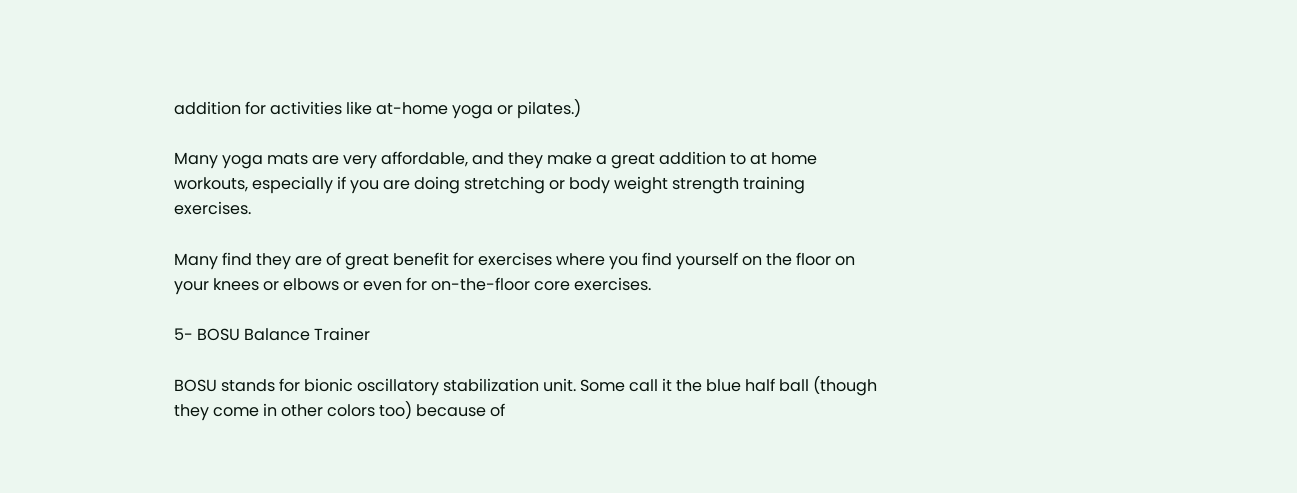addition for activities like at-home yoga or pilates.)

Many yoga mats are very affordable, and they make a great addition to at home workouts, especially if you are doing stretching or body weight strength training exercises.

Many find they are of great benefit for exercises where you find yourself on the floor on your knees or elbows or even for on-the-floor core exercises.

5- BOSU Balance Trainer

BOSU stands for bionic oscillatory stabilization unit. Some call it the blue half ball (though they come in other colors too) because of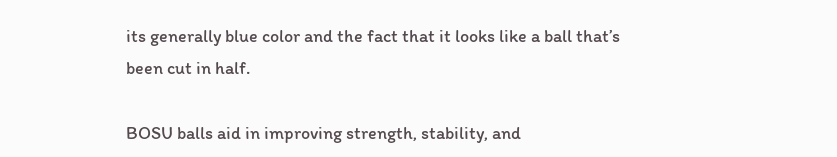its generally blue color and the fact that it looks like a ball that’s been cut in half.

BOSU balls aid in improving strength, stability, and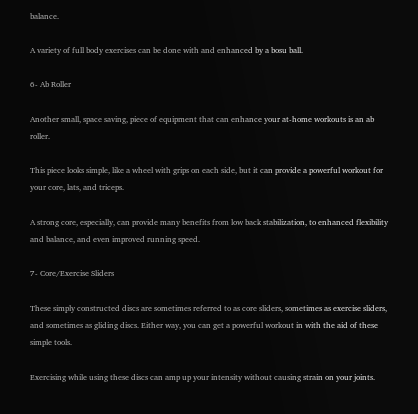balance.

A variety of full body exercises can be done with and enhanced by a bosu ball.

6- Ab Roller

Another small, space saving, piece of equipment that can enhance your at-home workouts is an ab roller.

This piece looks simple, like a wheel with grips on each side, but it can provide a powerful workout for your core, lats, and triceps.

A strong core, especially, can provide many benefits from low back stabilization, to enhanced flexibility and balance, and even improved running speed.

7- Core/Exercise Sliders

These simply constructed discs are sometimes referred to as core sliders, sometimes as exercise sliders, and sometimes as gliding discs. Either way, you can get a powerful workout in with the aid of these simple tools.

Exercising while using these discs can amp up your intensity without causing strain on your joints.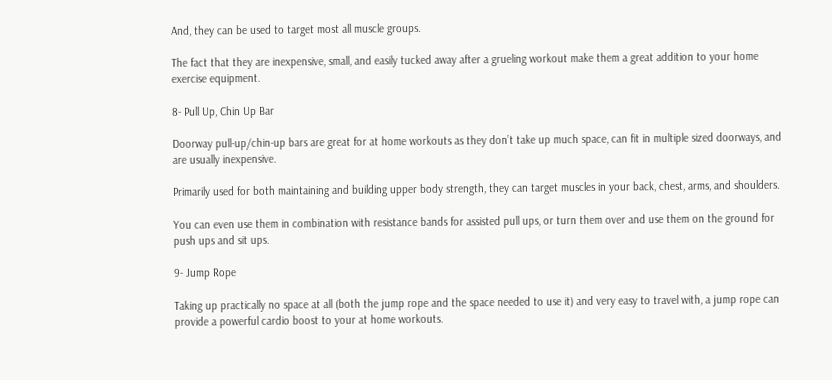And, they can be used to target most all muscle groups.

The fact that they are inexpensive, small, and easily tucked away after a grueling workout make them a great addition to your home exercise equipment.

8- Pull Up, Chin Up Bar

Doorway pull-up/chin-up bars are great for at home workouts as they don’t take up much space, can fit in multiple sized doorways, and are usually inexpensive.

Primarily used for both maintaining and building upper body strength, they can target muscles in your back, chest, arms, and shoulders.

You can even use them in combination with resistance bands for assisted pull ups, or turn them over and use them on the ground for push ups and sit ups.

9- Jump Rope

Taking up practically no space at all (both the jump rope and the space needed to use it) and very easy to travel with, a jump rope can provide a powerful cardio boost to your at home workouts.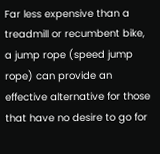Far less expensive than a treadmill or recumbent bike, a jump rope (speed jump rope) can provide an effective alternative for those that have no desire to go for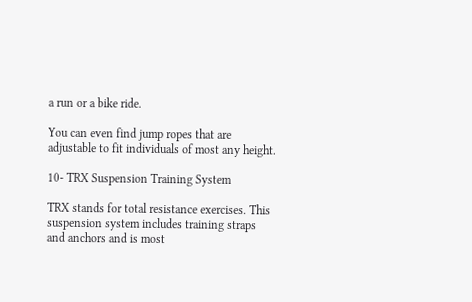a run or a bike ride.

You can even find jump ropes that are adjustable to fit individuals of most any height.

10- TRX Suspension Training System

TRX stands for total resistance exercises. This suspension system includes training straps and anchors and is most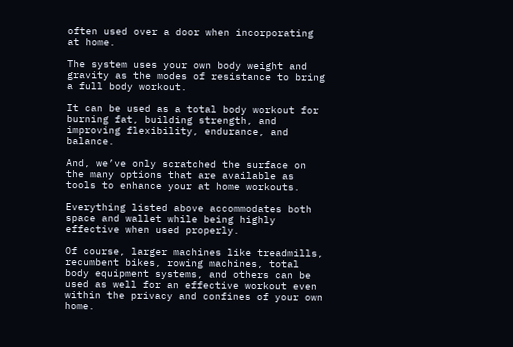often used over a door when incorporating at home.

The system uses your own body weight and gravity as the modes of resistance to bring a full body workout.

It can be used as a total body workout for burning fat, building strength, and improving flexibility, endurance, and balance.

And, we’ve only scratched the surface on the many options that are available as tools to enhance your at home workouts.

Everything listed above accommodates both space and wallet while being highly effective when used properly.

Of course, larger machines like treadmills, recumbent bikes, rowing machines, total body equipment systems, and others can be used as well for an effective workout even within the privacy and confines of your own home.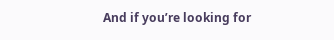And if you’re looking for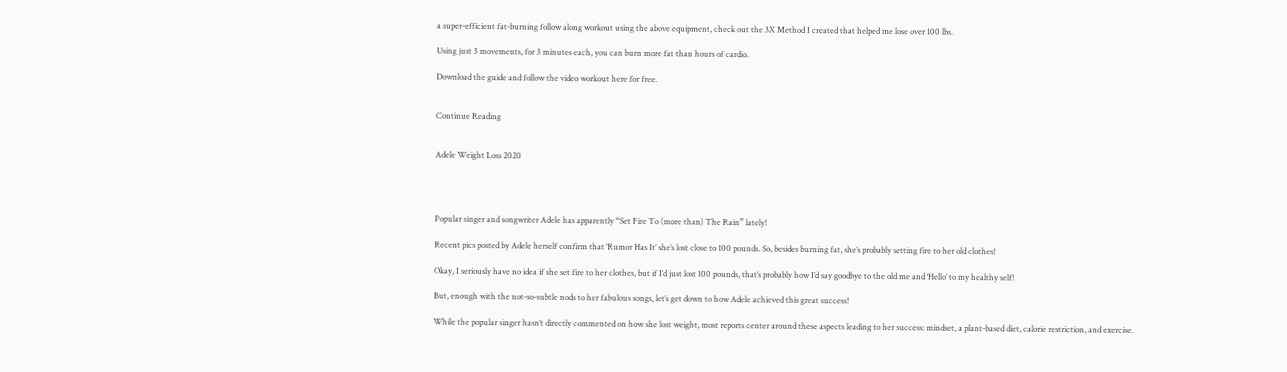a super-efficient fat-burning follow along workout using the above equipment, check out the 3X Method I created that helped me lose over 100 lbs.

Using just 3 movements, for 3 minutes each, you can burn more fat than hours of cardio.

Download the guide and follow the video workout here for free.


Continue Reading


Adele Weight Loss 2020




Popular singer and songwriter Adele has apparently “Set Fire To (more than) The Rain” lately!

Recent pics posted by Adele herself confirm that ‘Rumor Has It’ she’s lost close to 100 pounds. So, besides burning fat, she’s probably setting fire to her old clothes!

Okay, I seriously have no idea if she set fire to her clothes, but if I’d just lost 100 pounds, that’s probably how I’d say goodbye to the old me and ‘Hello’ to my healthy self!

But, enough with the not-so-subtle nods to her fabulous songs, let’s get down to how Adele achieved this great success!

While the popular singer hasn’t directly commented on how she lost weight, most reports center around these aspects leading to her success: mindset, a plant-based diet, calorie restriction, and exercise.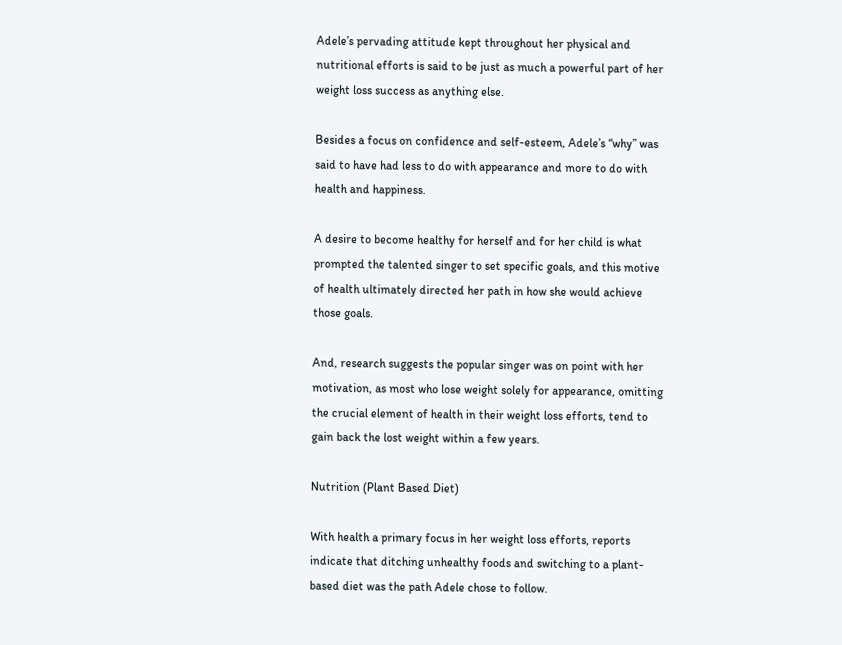Adele’s pervading attitude kept throughout her physical and nutritional efforts is said to be just as much a powerful part of her weight loss success as anything else.

Besides a focus on confidence and self-esteem, Adele’s “why” was said to have had less to do with appearance and more to do with health and happiness.

A desire to become healthy for herself and for her child is what prompted the talented singer to set specific goals, and this motive of health ultimately directed her path in how she would achieve those goals.

And, research suggests the popular singer was on point with her motivation, as most who lose weight solely for appearance, omitting the crucial element of health in their weight loss efforts, tend to gain back the lost weight within a few years.

Nutrition (Plant Based Diet)

With health a primary focus in her weight loss efforts, reports indicate that ditching unhealthy foods and switching to a plant-based diet was the path Adele chose to follow.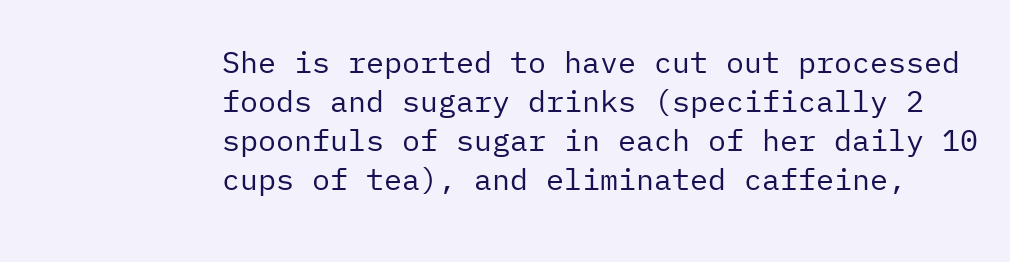She is reported to have cut out processed foods and sugary drinks (specifically 2 spoonfuls of sugar in each of her daily 10 cups of tea), and eliminated caffeine,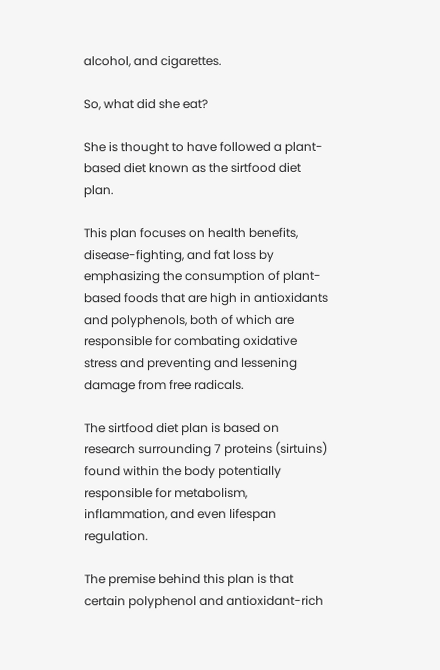alcohol, and cigarettes.

So, what did she eat?

She is thought to have followed a plant-based diet known as the sirtfood diet plan.

This plan focuses on health benefits, disease-fighting, and fat loss by emphasizing the consumption of plant-based foods that are high in antioxidants and polyphenols, both of which are responsible for combating oxidative stress and preventing and lessening damage from free radicals.

The sirtfood diet plan is based on research surrounding 7 proteins (sirtuins) found within the body potentially responsible for metabolism, inflammation, and even lifespan regulation.

The premise behind this plan is that certain polyphenol and antioxidant-rich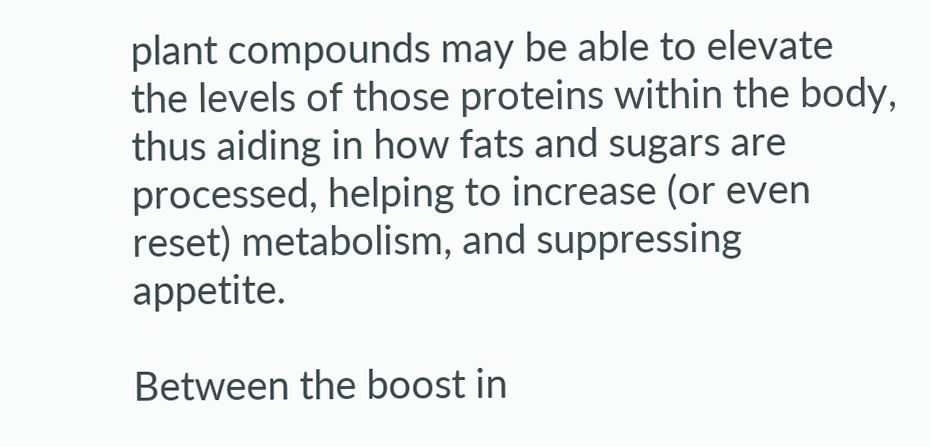plant compounds may be able to elevate the levels of those proteins within the body, thus aiding in how fats and sugars are processed, helping to increase (or even reset) metabolism, and suppressing appetite.

Between the boost in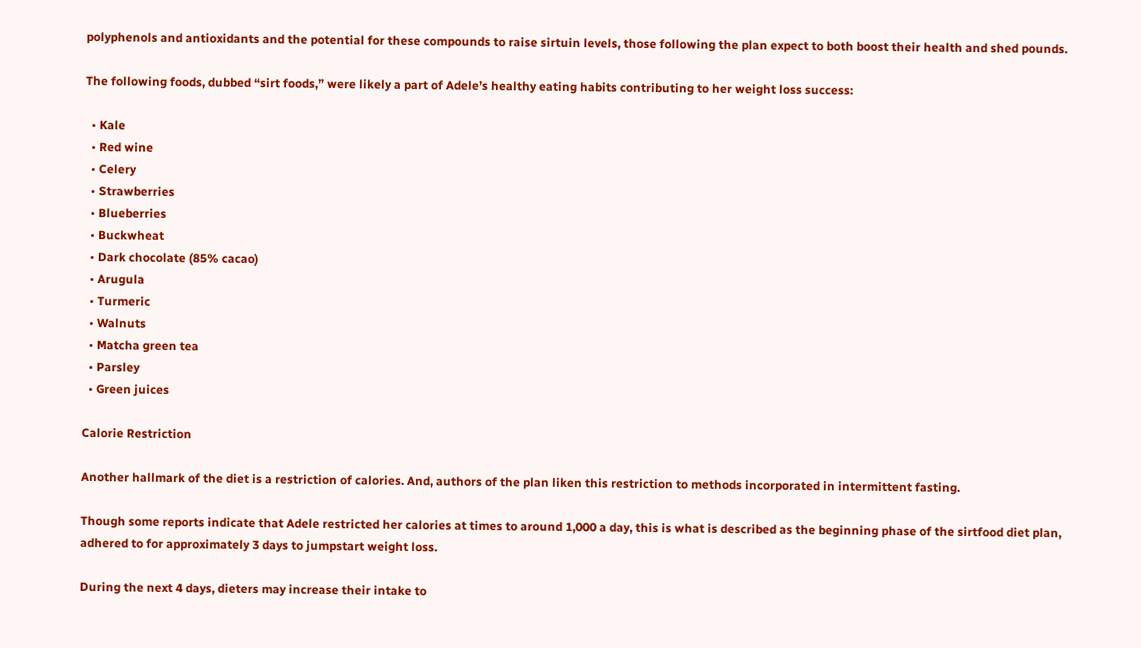polyphenols and antioxidants and the potential for these compounds to raise sirtuin levels, those following the plan expect to both boost their health and shed pounds.

The following foods, dubbed “sirt foods,” were likely a part of Adele’s healthy eating habits contributing to her weight loss success:

  • Kale
  • Red wine
  • Celery
  • Strawberries
  • Blueberries
  • Buckwheat
  • Dark chocolate (85% cacao)
  • Arugula
  • Turmeric
  • Walnuts
  • Matcha green tea
  • Parsley
  • Green juices

Calorie Restriction

Another hallmark of the diet is a restriction of calories. And, authors of the plan liken this restriction to methods incorporated in intermittent fasting.

Though some reports indicate that Adele restricted her calories at times to around 1,000 a day, this is what is described as the beginning phase of the sirtfood diet plan, adhered to for approximately 3 days to jumpstart weight loss.

During the next 4 days, dieters may increase their intake to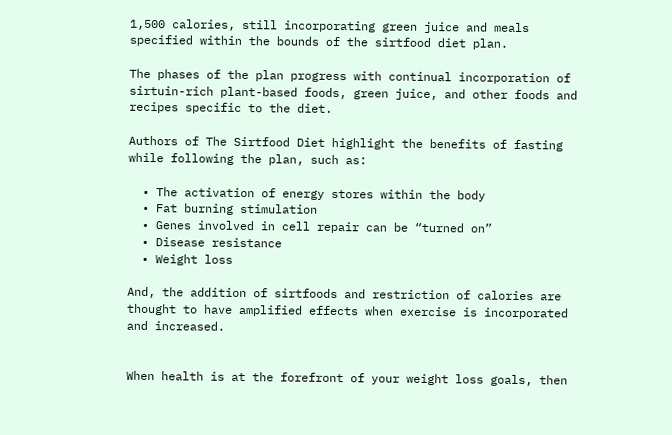1,500 calories, still incorporating green juice and meals specified within the bounds of the sirtfood diet plan.

The phases of the plan progress with continual incorporation of sirtuin-rich plant-based foods, green juice, and other foods and recipes specific to the diet.

Authors of The Sirtfood Diet highlight the benefits of fasting while following the plan, such as:

  • The activation of energy stores within the body
  • Fat burning stimulation
  • Genes involved in cell repair can be “turned on”
  • Disease resistance
  • Weight loss

And, the addition of sirtfoods and restriction of calories are thought to have amplified effects when exercise is incorporated and increased.


When health is at the forefront of your weight loss goals, then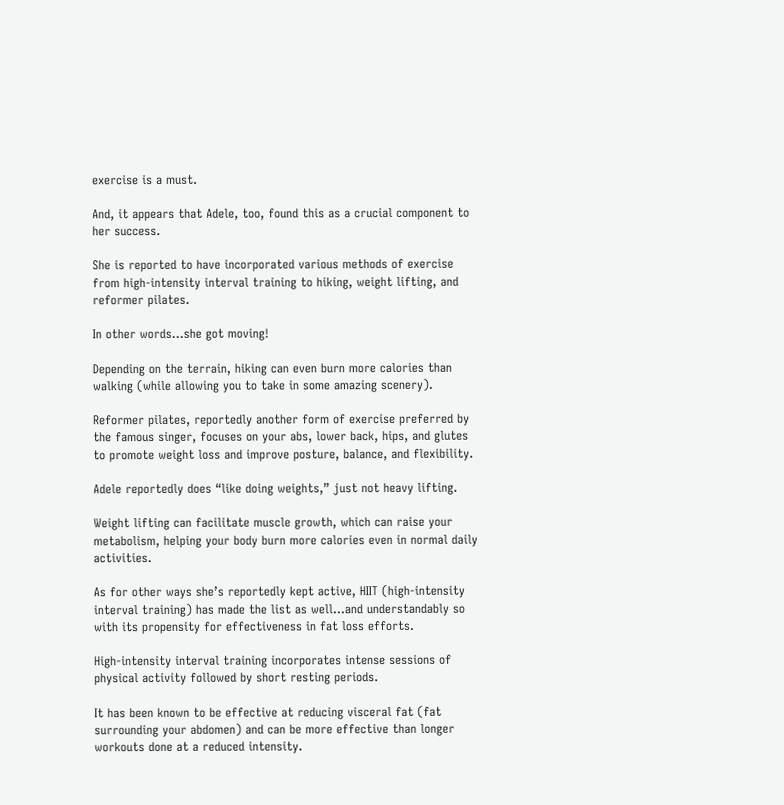exercise is a must.

And, it appears that Adele, too, found this as a crucial component to her success.

She is reported to have incorporated various methods of exercise from high-intensity interval training to hiking, weight lifting, and reformer pilates.

In other words…she got moving!

Depending on the terrain, hiking can even burn more calories than walking (while allowing you to take in some amazing scenery).

Reformer pilates, reportedly another form of exercise preferred by the famous singer, focuses on your abs, lower back, hips, and glutes to promote weight loss and improve posture, balance, and flexibility.

Adele reportedly does “like doing weights,” just not heavy lifting.

Weight lifting can facilitate muscle growth, which can raise your metabolism, helping your body burn more calories even in normal daily activities.

As for other ways she’s reportedly kept active, HIIT (high-intensity interval training) has made the list as well…and understandably so with its propensity for effectiveness in fat loss efforts.

High-intensity interval training incorporates intense sessions of physical activity followed by short resting periods.

It has been known to be effective at reducing visceral fat (fat surrounding your abdomen) and can be more effective than longer workouts done at a reduced intensity.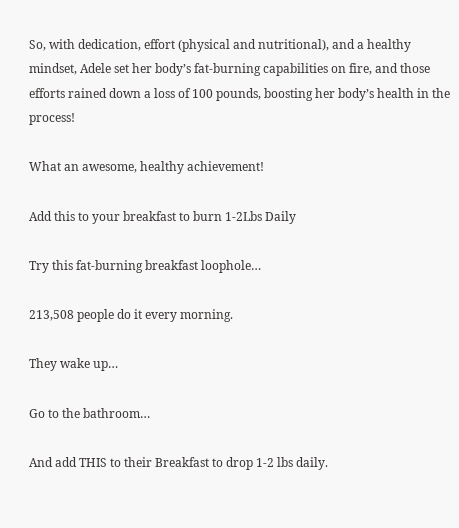So, with dedication, effort (physical and nutritional), and a healthy mindset, Adele set her body’s fat-burning capabilities on fire, and those efforts rained down a loss of 100 pounds, boosting her body’s health in the process!

What an awesome, healthy achievement!

Add this to your breakfast to burn 1-2Lbs Daily

Try this fat-burning breakfast loophole…

213,508 people do it every morning.

They wake up…

Go to the bathroom…

And add THIS to their Breakfast to drop 1-2 lbs daily.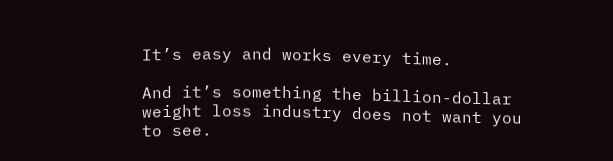It’s easy and works every time.

And it’s something the billion-dollar weight loss industry does not want you to see.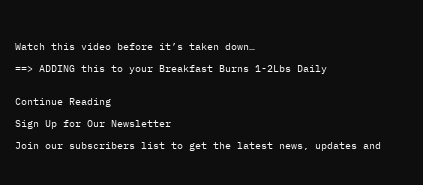Watch this video before it’s taken down…

==> ADDING this to your Breakfast Burns 1-2Lbs Daily


Continue Reading

Sign Up for Our Newsletter

Join our subscribers list to get the latest news, updates and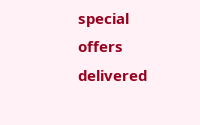special offers delivered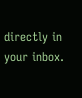directly in your inbox.